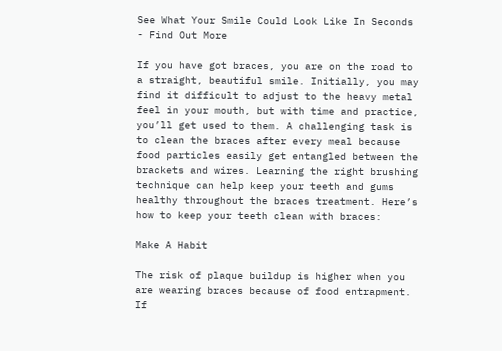See What Your Smile Could Look Like In Seconds - Find Out More

If you have got braces, you are on the road to a straight, beautiful smile. Initially, you may find it difficult to adjust to the heavy metal feel in your mouth, but with time and practice, you’ll get used to them. A challenging task is to clean the braces after every meal because food particles easily get entangled between the brackets and wires. Learning the right brushing technique can help keep your teeth and gums healthy throughout the braces treatment. Here’s how to keep your teeth clean with braces:

Make A Habit

The risk of plaque buildup is higher when you are wearing braces because of food entrapment. If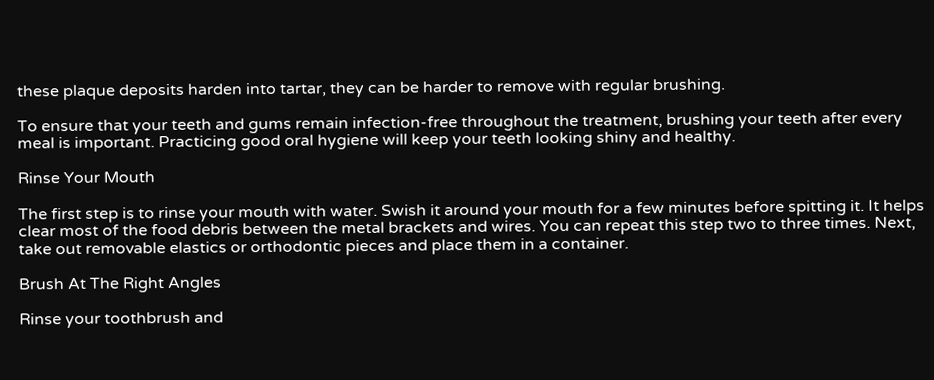these plaque deposits harden into tartar, they can be harder to remove with regular brushing.

To ensure that your teeth and gums remain infection-free throughout the treatment, brushing your teeth after every meal is important. Practicing good oral hygiene will keep your teeth looking shiny and healthy.

Rinse Your Mouth

The first step is to rinse your mouth with water. Swish it around your mouth for a few minutes before spitting it. It helps clear most of the food debris between the metal brackets and wires. You can repeat this step two to three times. Next, take out removable elastics or orthodontic pieces and place them in a container.

Brush At The Right Angles

Rinse your toothbrush and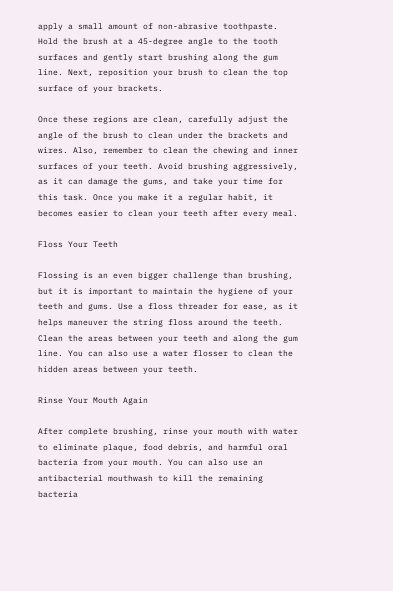apply a small amount of non-abrasive toothpaste. Hold the brush at a 45-degree angle to the tooth surfaces and gently start brushing along the gum line. Next, reposition your brush to clean the top surface of your brackets.

Once these regions are clean, carefully adjust the angle of the brush to clean under the brackets and wires. Also, remember to clean the chewing and inner surfaces of your teeth. Avoid brushing aggressively, as it can damage the gums, and take your time for this task. Once you make it a regular habit, it becomes easier to clean your teeth after every meal.

Floss Your Teeth

Flossing is an even bigger challenge than brushing, but it is important to maintain the hygiene of your teeth and gums. Use a floss threader for ease, as it helps maneuver the string floss around the teeth. Clean the areas between your teeth and along the gum line. You can also use a water flosser to clean the hidden areas between your teeth.

Rinse Your Mouth Again

After complete brushing, rinse your mouth with water to eliminate plaque, food debris, and harmful oral bacteria from your mouth. You can also use an antibacterial mouthwash to kill the remaining bacteria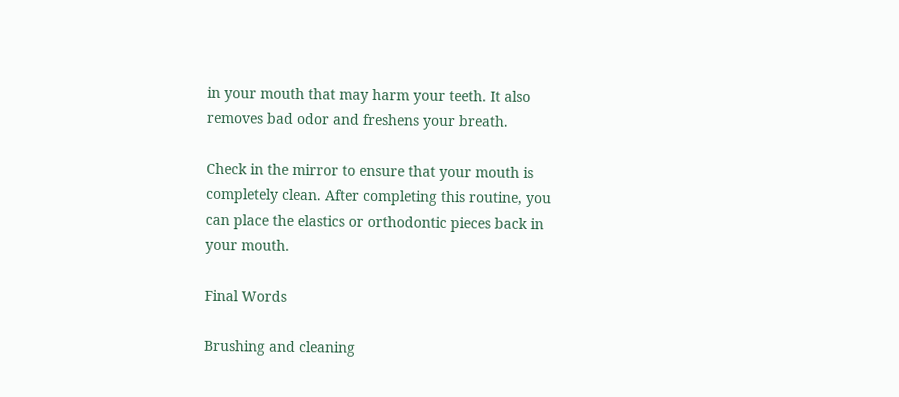in your mouth that may harm your teeth. It also removes bad odor and freshens your breath.

Check in the mirror to ensure that your mouth is completely clean. After completing this routine, you can place the elastics or orthodontic pieces back in your mouth.

Final Words

Brushing and cleaning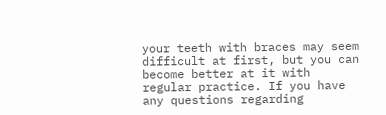your teeth with braces may seem difficult at first, but you can become better at it with regular practice. If you have any questions regarding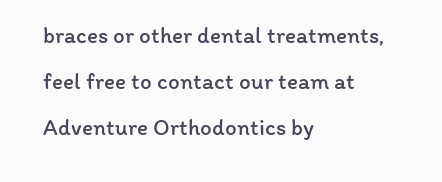braces or other dental treatments, feel free to contact our team at Adventure Orthodontics by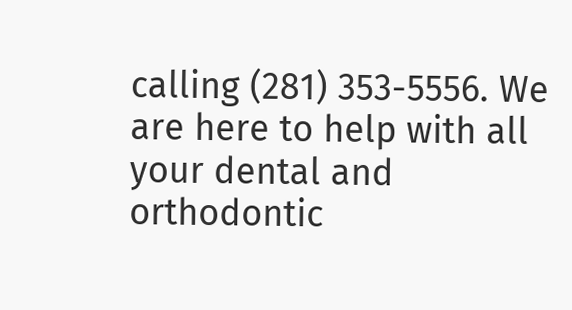calling (281) 353-5556. We are here to help with all your dental and orthodontic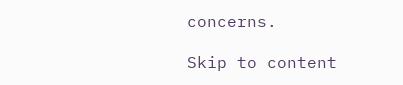concerns.

Skip to content